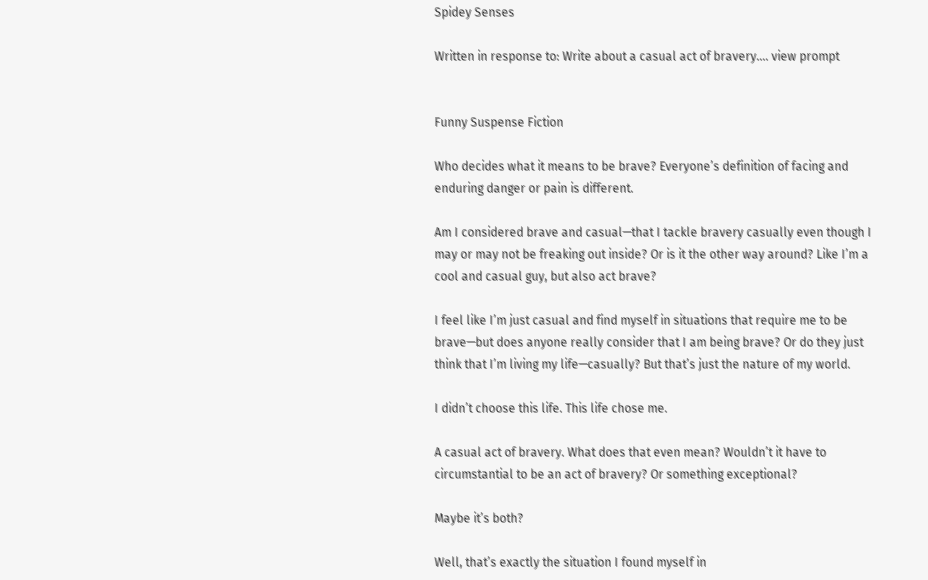Spidey Senses

Written in response to: Write about a casual act of bravery.... view prompt


Funny Suspense Fiction

Who decides what it means to be brave? Everyone’s definition of facing and enduring danger or pain is different.

Am I considered brave and casual—that I tackle bravery casually even though I may or may not be freaking out inside? Or is it the other way around? Like I’m a cool and casual guy, but also act brave?

I feel like I’m just casual and find myself in situations that require me to be brave—but does anyone really consider that I am being brave? Or do they just think that I’m living my life—casually? But that’s just the nature of my world.

I didn’t choose this life. This life chose me.

A casual act of bravery. What does that even mean? Wouldn’t it have to circumstantial to be an act of bravery? Or something exceptional?

Maybe it’s both?

Well, that’s exactly the situation I found myself in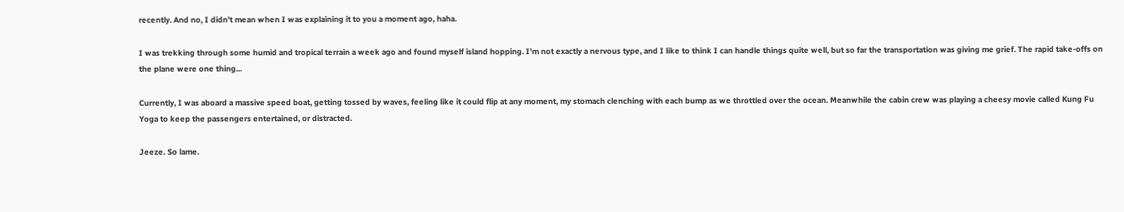recently. And no, I didn’t mean when I was explaining it to you a moment ago, haha.

I was trekking through some humid and tropical terrain a week ago and found myself island hopping. I’m not exactly a nervous type, and I like to think I can handle things quite well, but so far the transportation was giving me grief. The rapid take-offs on the plane were one thing...

Currently, I was aboard a massive speed boat, getting tossed by waves, feeling like it could flip at any moment, my stomach clenching with each bump as we throttled over the ocean. Meanwhile the cabin crew was playing a cheesy movie called Kung Fu Yoga to keep the passengers entertained, or distracted.

Jeeze. So lame.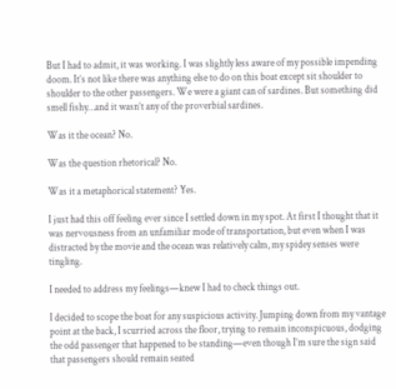But I had to admit, it was working. I was slightly less aware of my possible impending doom. It’s not like there was anything else to do on this boat except sit shoulder to shoulder to the other passengers. We were a giant can of sardines. But something did smell fishy…and it wasn’t any of the proverbial sardines.

Was it the ocean? No.

Was the question rhetorical? No.

Was it a metaphorical statement? Yes.

I just had this off feeling ever since I settled down in my spot. At first I thought that it was nervousness from an unfamiliar mode of transportation, but even when I was distracted by the movie and the ocean was relatively calm, my spidey senses were tingling.

I needed to address my feelings—knew I had to check things out.

I decided to scope the boat for any suspicious activity. Jumping down from my vantage point at the back, I scurried across the floor, trying to remain inconspicuous, dodging the odd passenger that happened to be standing—even though I’m sure the sign said that passengers should remain seated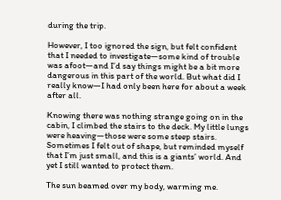during the trip.

However, I too ignored the sign, but felt confident that I needed to investigate—some kind of trouble was afoot—and I’d say things might be a bit more dangerous in this part of the world. But what did I really know—I had only been here for about a week after all.

Knowing there was nothing strange going on in the cabin, I climbed the stairs to the deck. My little lungs were heaving—those were some steep stairs. Sometimes I felt out of shape, but reminded myself that I’m just small, and this is a giants’ world. And yet I still wanted to protect them.

The sun beamed over my body, warming me.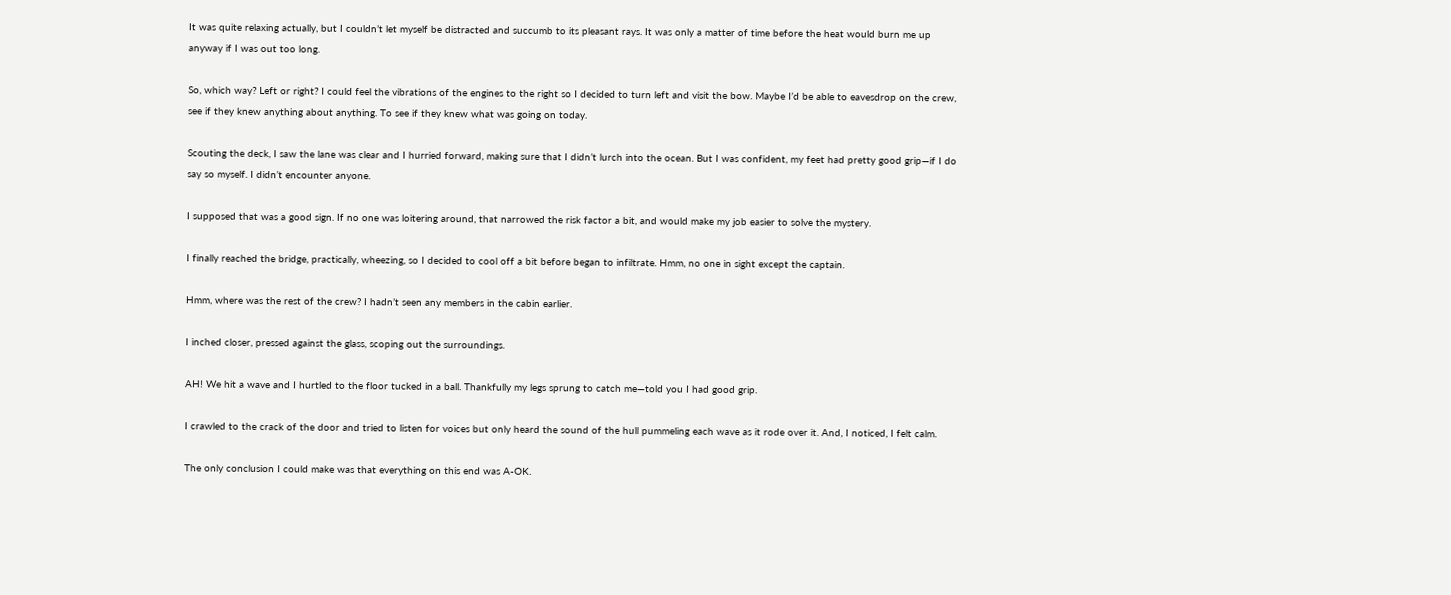It was quite relaxing actually, but I couldn’t let myself be distracted and succumb to its pleasant rays. It was only a matter of time before the heat would burn me up anyway if I was out too long.

So, which way? Left or right? I could feel the vibrations of the engines to the right so I decided to turn left and visit the bow. Maybe I’d be able to eavesdrop on the crew, see if they knew anything about anything. To see if they knew what was going on today.

Scouting the deck, I saw the lane was clear and I hurried forward, making sure that I didn’t lurch into the ocean. But I was confident, my feet had pretty good grip—if I do say so myself. I didn’t encounter anyone.

I supposed that was a good sign. If no one was loitering around, that narrowed the risk factor a bit, and would make my job easier to solve the mystery.

I finally reached the bridge, practically, wheezing, so I decided to cool off a bit before began to infiltrate. Hmm, no one in sight except the captain.

Hmm, where was the rest of the crew? I hadn’t seen any members in the cabin earlier.

I inched closer, pressed against the glass, scoping out the surroundings.

AH! We hit a wave and I hurtled to the floor tucked in a ball. Thankfully my legs sprung to catch me—told you I had good grip.

I crawled to the crack of the door and tried to listen for voices but only heard the sound of the hull pummeling each wave as it rode over it. And, I noticed, I felt calm.

The only conclusion I could make was that everything on this end was A-OK.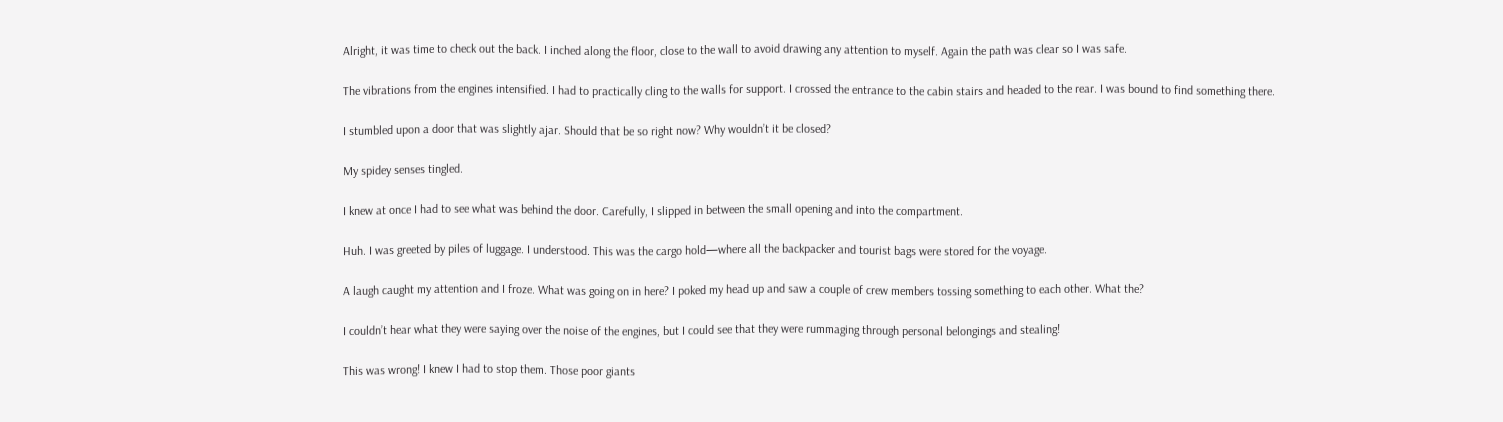Alright, it was time to check out the back. I inched along the floor, close to the wall to avoid drawing any attention to myself. Again the path was clear so I was safe.

The vibrations from the engines intensified. I had to practically cling to the walls for support. I crossed the entrance to the cabin stairs and headed to the rear. I was bound to find something there.

I stumbled upon a door that was slightly ajar. Should that be so right now? Why wouldn’t it be closed?

My spidey senses tingled.

I knew at once I had to see what was behind the door. Carefully, I slipped in between the small opening and into the compartment.

Huh. I was greeted by piles of luggage. I understood. This was the cargo hold—where all the backpacker and tourist bags were stored for the voyage.

A laugh caught my attention and I froze. What was going on in here? I poked my head up and saw a couple of crew members tossing something to each other. What the?

I couldn’t hear what they were saying over the noise of the engines, but I could see that they were rummaging through personal belongings and stealing!

This was wrong! I knew I had to stop them. Those poor giants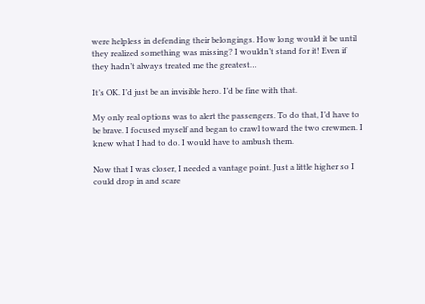were helpless in defending their belongings. How long would it be until they realized something was missing? I wouldn’t stand for it! Even if they hadn’t always treated me the greatest…

It’s OK. I’d just be an invisible hero. I’d be fine with that.

My only real options was to alert the passengers. To do that, I’d have to be brave. I focused myself and began to crawl toward the two crewmen. I knew what I had to do. I would have to ambush them.

Now that I was closer, I needed a vantage point. Just a little higher so I could drop in and scare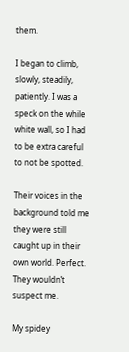them.

I began to climb, slowly, steadily, patiently. I was a speck on the while white wall, so I had to be extra careful to not be spotted.

Their voices in the background told me they were still caught up in their own world. Perfect. They wouldn’t suspect me.

My spidey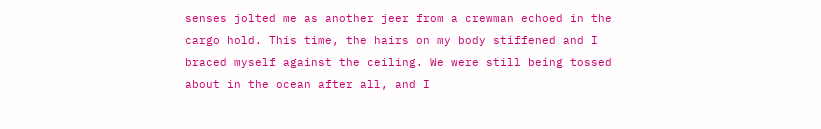senses jolted me as another jeer from a crewman echoed in the cargo hold. This time, the hairs on my body stiffened and I braced myself against the ceiling. We were still being tossed about in the ocean after all, and I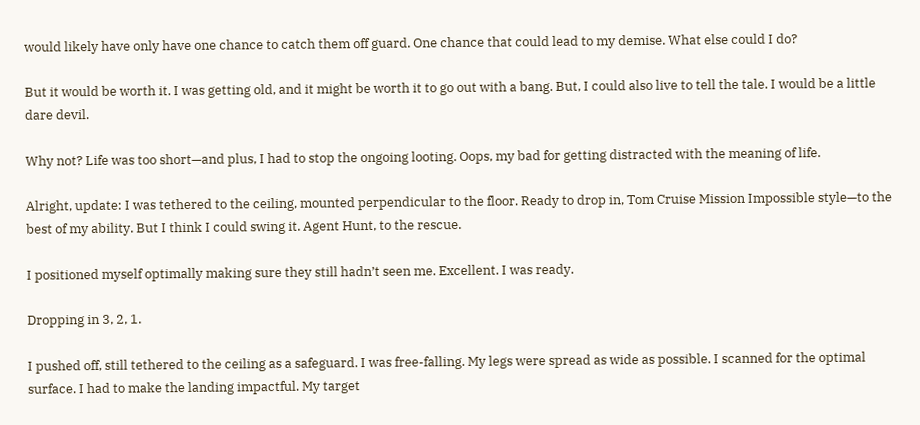would likely have only have one chance to catch them off guard. One chance that could lead to my demise. What else could I do?

But it would be worth it. I was getting old, and it might be worth it to go out with a bang. But, I could also live to tell the tale. I would be a little dare devil.

Why not? Life was too short—and plus, I had to stop the ongoing looting. Oops, my bad for getting distracted with the meaning of life.

Alright, update: I was tethered to the ceiling, mounted perpendicular to the floor. Ready to drop in, Tom Cruise Mission Impossible style—to the best of my ability. But I think I could swing it. Agent Hunt, to the rescue.

I positioned myself optimally making sure they still hadn’t seen me. Excellent. I was ready.

Dropping in 3, 2, 1.

I pushed off, still tethered to the ceiling as a safeguard. I was free-falling. My legs were spread as wide as possible. I scanned for the optimal surface. I had to make the landing impactful. My target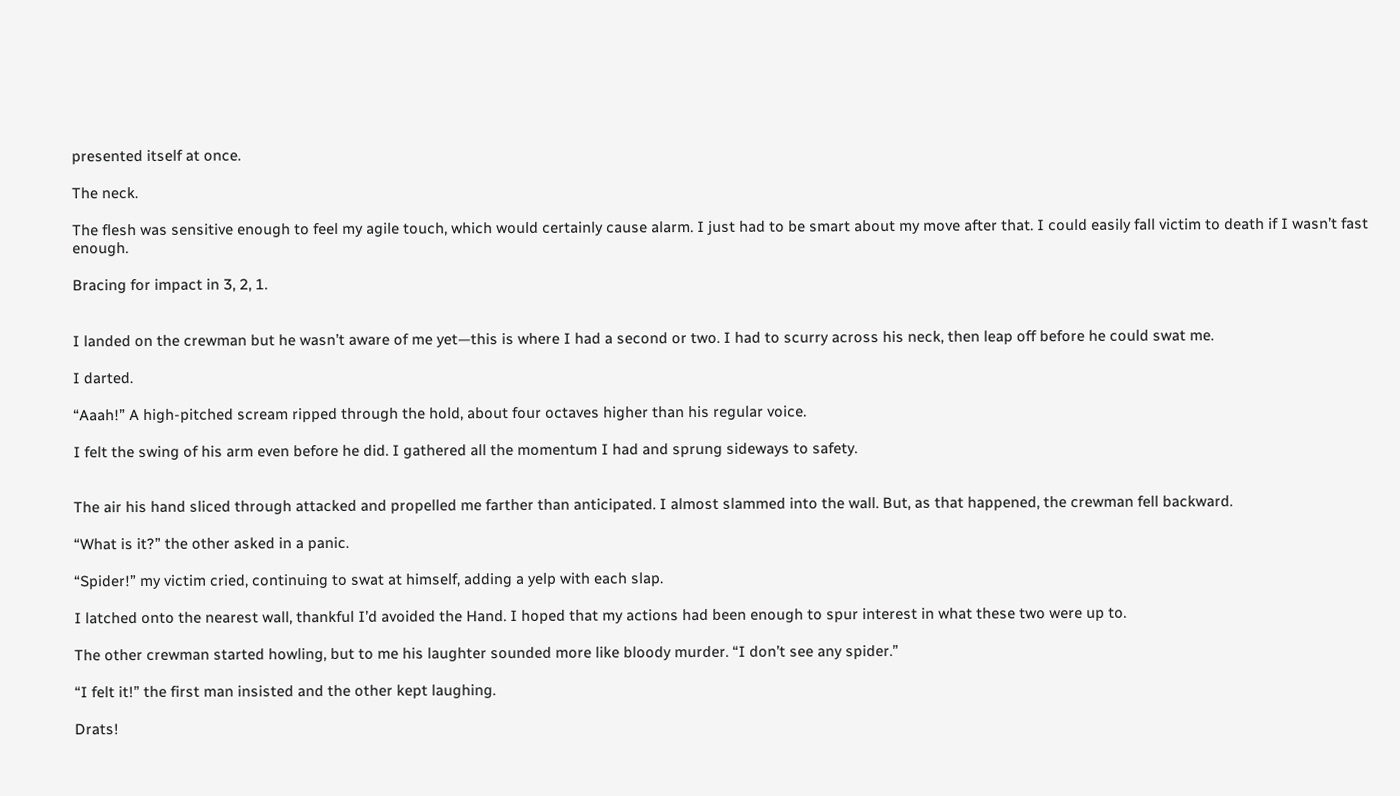presented itself at once.

The neck.

The flesh was sensitive enough to feel my agile touch, which would certainly cause alarm. I just had to be smart about my move after that. I could easily fall victim to death if I wasn’t fast enough.

Bracing for impact in 3, 2, 1.


I landed on the crewman but he wasn’t aware of me yet—this is where I had a second or two. I had to scurry across his neck, then leap off before he could swat me.

I darted.

“Aaah!” A high-pitched scream ripped through the hold, about four octaves higher than his regular voice.

I felt the swing of his arm even before he did. I gathered all the momentum I had and sprung sideways to safety.


The air his hand sliced through attacked and propelled me farther than anticipated. I almost slammed into the wall. But, as that happened, the crewman fell backward.

“What is it?” the other asked in a panic.

“Spider!” my victim cried, continuing to swat at himself, adding a yelp with each slap.

I latched onto the nearest wall, thankful I’d avoided the Hand. I hoped that my actions had been enough to spur interest in what these two were up to.

The other crewman started howling, but to me his laughter sounded more like bloody murder. “I don’t see any spider.”

“I felt it!” the first man insisted and the other kept laughing.

Drats!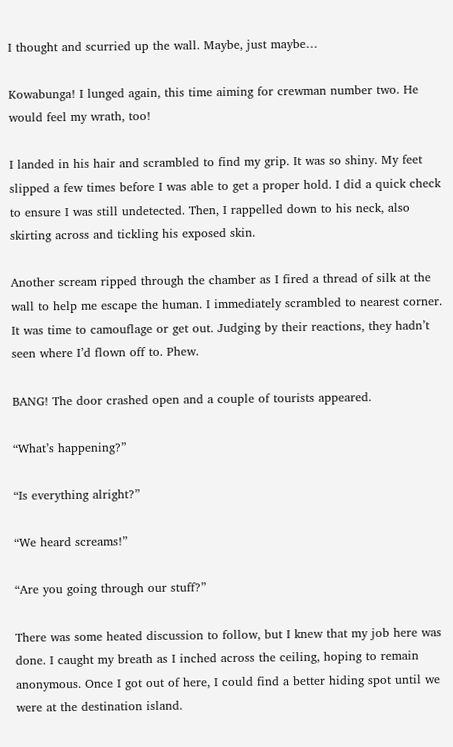I thought and scurried up the wall. Maybe, just maybe…

Kowabunga! I lunged again, this time aiming for crewman number two. He would feel my wrath, too!

I landed in his hair and scrambled to find my grip. It was so shiny. My feet slipped a few times before I was able to get a proper hold. I did a quick check to ensure I was still undetected. Then, I rappelled down to his neck, also skirting across and tickling his exposed skin.

Another scream ripped through the chamber as I fired a thread of silk at the wall to help me escape the human. I immediately scrambled to nearest corner. It was time to camouflage or get out. Judging by their reactions, they hadn’t seen where I’d flown off to. Phew.

BANG! The door crashed open and a couple of tourists appeared.

“What’s happening?”

“Is everything alright?”

“We heard screams!”

“Are you going through our stuff?”

There was some heated discussion to follow, but I knew that my job here was done. I caught my breath as I inched across the ceiling, hoping to remain anonymous. Once I got out of here, I could find a better hiding spot until we were at the destination island.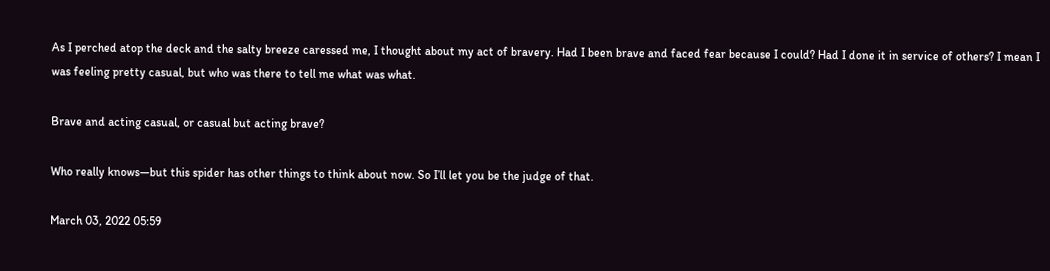As I perched atop the deck and the salty breeze caressed me, I thought about my act of bravery. Had I been brave and faced fear because I could? Had I done it in service of others? I mean I was feeling pretty casual, but who was there to tell me what was what.

Brave and acting casual, or casual but acting brave?

Who really knows—but this spider has other things to think about now. So I’ll let you be the judge of that.

March 03, 2022 05:59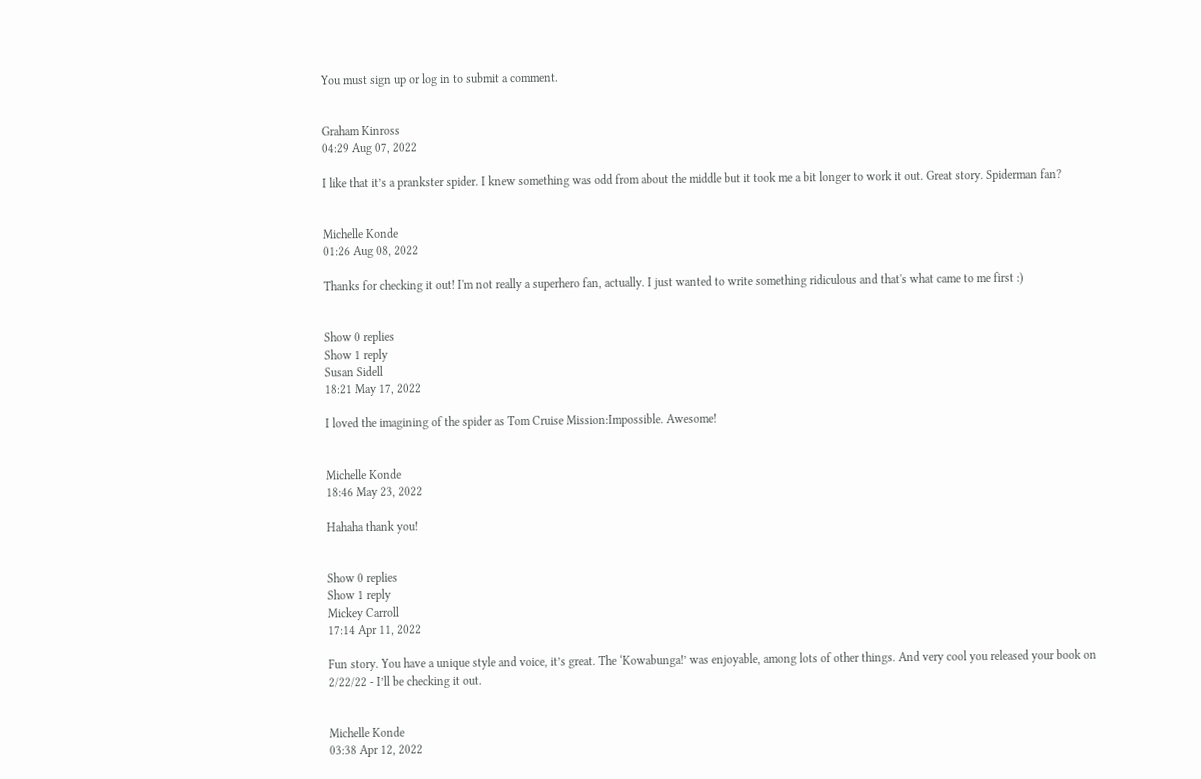You must sign up or log in to submit a comment.


Graham Kinross
04:29 Aug 07, 2022

I like that it’s a prankster spider. I knew something was odd from about the middle but it took me a bit longer to work it out. Great story. Spiderman fan?


Michelle Konde
01:26 Aug 08, 2022

Thanks for checking it out! I'm not really a superhero fan, actually. I just wanted to write something ridiculous and that's what came to me first :)


Show 0 replies
Show 1 reply
Susan Sidell
18:21 May 17, 2022

I loved the imagining of the spider as Tom Cruise Mission:Impossible. Awesome!


Michelle Konde
18:46 May 23, 2022

Hahaha thank you!


Show 0 replies
Show 1 reply
Mickey Carroll
17:14 Apr 11, 2022

Fun story. You have a unique style and voice, it’s great. The ‘Kowabunga!’ was enjoyable, among lots of other things. And very cool you released your book on 2/22/22 - I’ll be checking it out.


Michelle Konde
03:38 Apr 12, 2022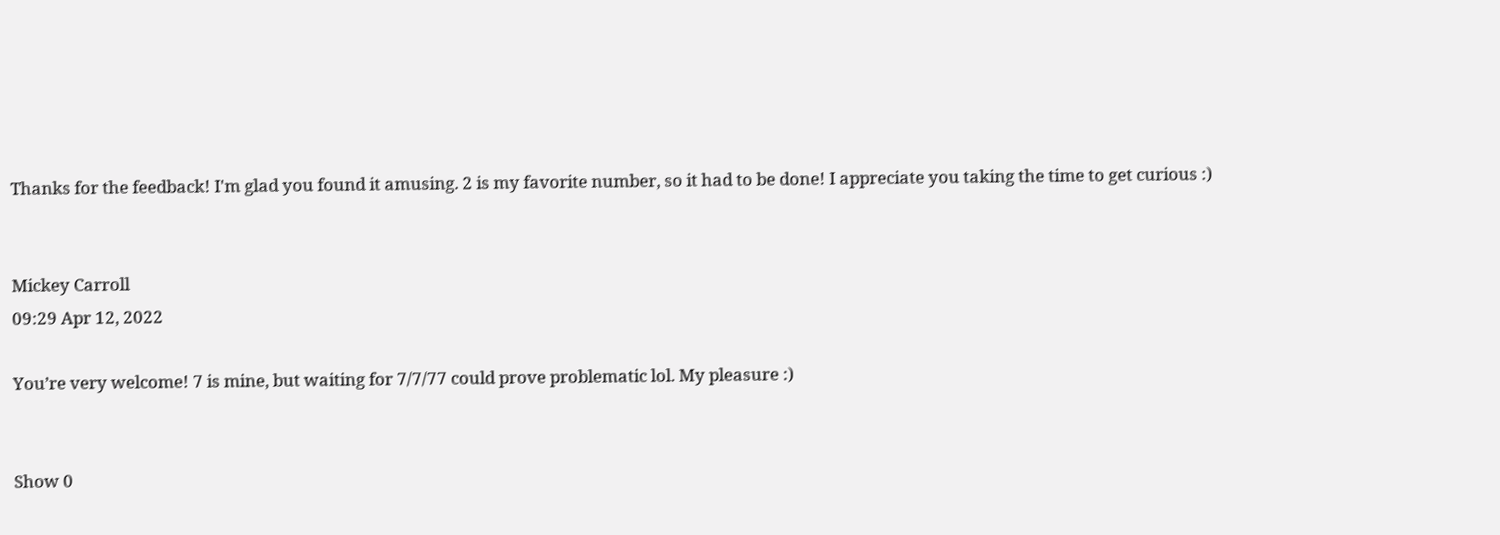Thanks for the feedback! I'm glad you found it amusing. 2 is my favorite number, so it had to be done! I appreciate you taking the time to get curious :)


Mickey Carroll
09:29 Apr 12, 2022

You’re very welcome! 7 is mine, but waiting for 7/7/77 could prove problematic lol. My pleasure :)


Show 0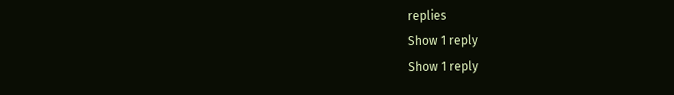replies
Show 1 reply
Show 1 reply